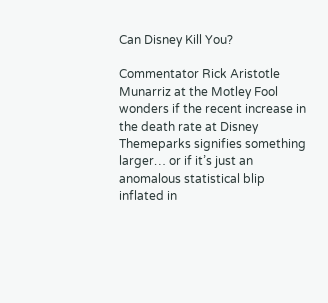Can Disney Kill You?

Commentator Rick Aristotle Munarriz at the Motley Fool wonders if the recent increase in the death rate at Disney Themeparks signifies something larger… or if it’s just an anomalous statistical blip inflated in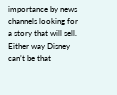importance by news channels looking for a story that will sell. Either way Disney can’t be that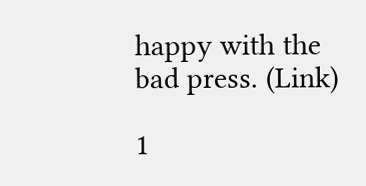happy with the bad press. (Link)

1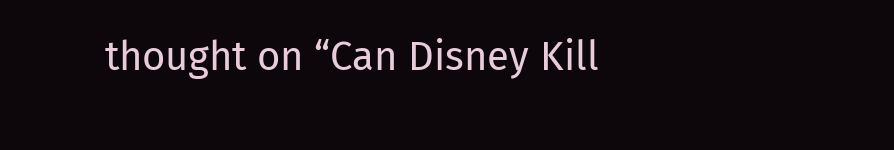thought on “Can Disney Kill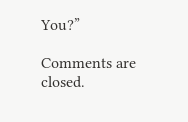You?”

Comments are closed.